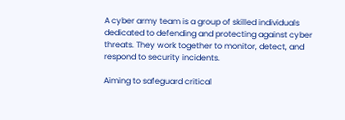A cyber army team is a group of skilled individuals dedicated to defending and protecting against cyber threats. They work together to monitor, detect, and respond to security incidents.

Aiming to safeguard critical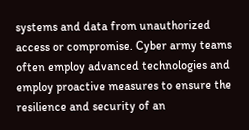systems and data from unauthorized access or compromise. Cyber army teams often employ advanced technologies and employ proactive measures to ensure the resilience and security of an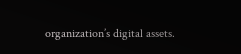organization’s digital assets.